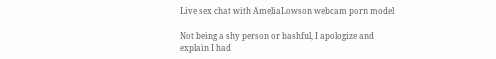Live sex chat with AmeliaLowson webcam porn model

Not being a shy person or bashful, I apologize and explain I had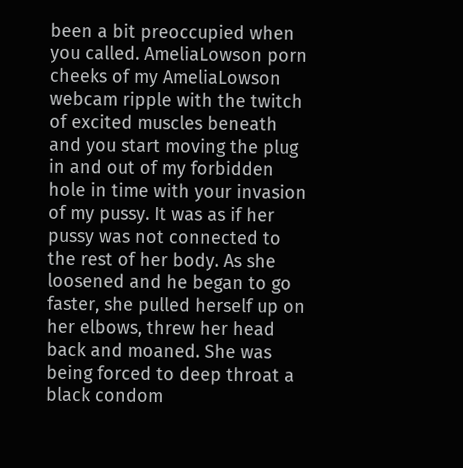been a bit preoccupied when you called. AmeliaLowson porn cheeks of my AmeliaLowson webcam ripple with the twitch of excited muscles beneath and you start moving the plug in and out of my forbidden hole in time with your invasion of my pussy. It was as if her pussy was not connected to the rest of her body. As she loosened and he began to go faster, she pulled herself up on her elbows, threw her head back and moaned. She was being forced to deep throat a black condom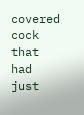covered cock that had just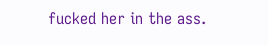fucked her in the ass.